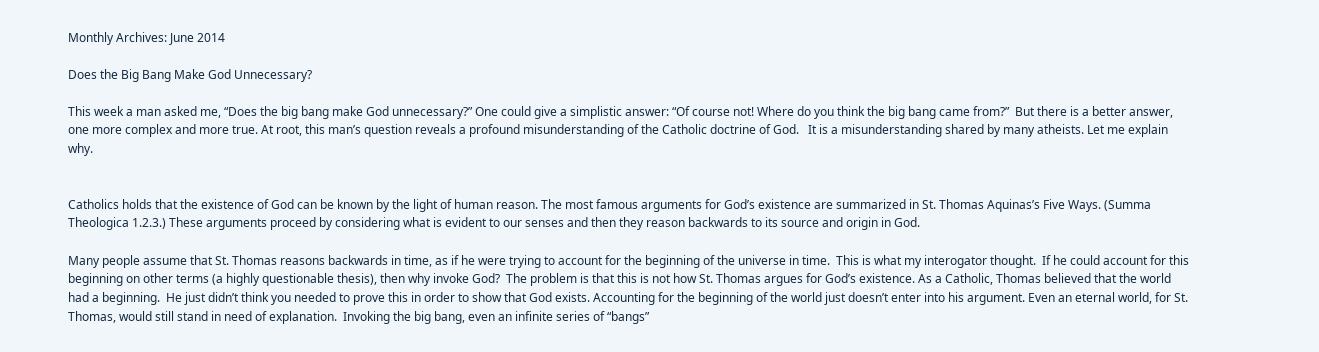Monthly Archives: June 2014

Does the Big Bang Make God Unnecessary?

This week a man asked me, “Does the big bang make God unnecessary?” One could give a simplistic answer: “Of course not! Where do you think the big bang came from?”  But there is a better answer, one more complex and more true. At root, this man’s question reveals a profound misunderstanding of the Catholic doctrine of God.   It is a misunderstanding shared by many atheists. Let me explain why.


Catholics holds that the existence of God can be known by the light of human reason. The most famous arguments for God’s existence are summarized in St. Thomas Aquinas’s Five Ways. (Summa Theologica 1.2.3.) These arguments proceed by considering what is evident to our senses and then they reason backwards to its source and origin in God.

Many people assume that St. Thomas reasons backwards in time, as if he were trying to account for the beginning of the universe in time.  This is what my interogator thought.  If he could account for this beginning on other terms (a highly questionable thesis), then why invoke God?  The problem is that this is not how St. Thomas argues for God’s existence. As a Catholic, Thomas believed that the world had a beginning.  He just didn’t think you needed to prove this in order to show that God exists. Accounting for the beginning of the world just doesn’t enter into his argument. Even an eternal world, for St. Thomas, would still stand in need of explanation.  Invoking the big bang, even an infinite series of “bangs”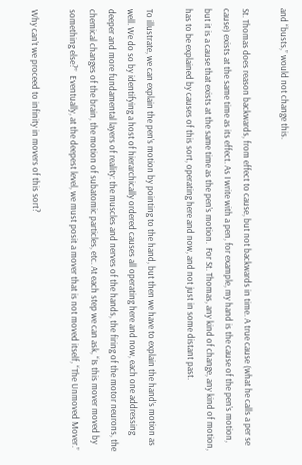and “busts,” would not change this.

St. Thomas does reason backwards, from effect to cause, but not backwards in time. A true cause (what he calls a per se cause) exists at the same time as its effect. As I write with a pen, for example, my hand is the cause of the pen’s motion, but it is a cause that exists at the same time as the pen’s motion.  For St. Thomas, any kind of change, any kind of motion, has to be explained by causes of this sort, operating here and now, and not just in some distant past.

To illustrate, we can explain the pen’s motion by pointing to the hand, but then we have to explain the hand’s motion as well. We do so by identifying a host of hierarchically ordered causes all operating here and now, each one addressing deeper and more fundamental layers of reality: the muscles and nerves of the hands, the firing of the motor neurons, the chemical changes of the brain, the motion of subatomic particles, etc. At each step we can ask, “Is this mover moved by something else?”  Eventually, at the deepest level, we must posit a mover that is not moved itself, “The Unmoved Mover.”

Why can’t we proceed to infinity in movers of this sort?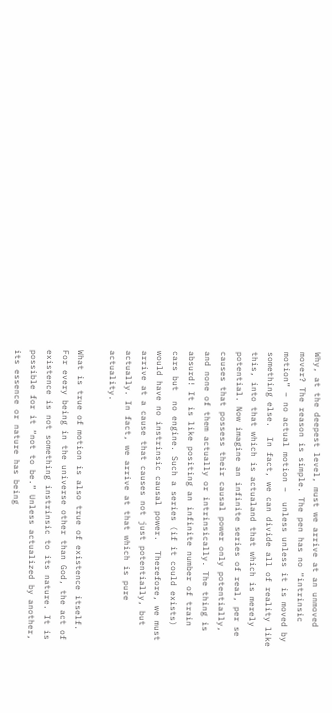Why, at the deepest level, must we arrive at an unmoved mover? The reason is simple. The pen has no “intrinsic motion” – no actual motion –  unless unless it is moved by something else.  In fact, we can divide all of reality like this, into that which is actualand that which is merely potential. Now imagine an infinite series of real, per se causes that possess their causal power only potentially, and none of them actually or intrinsically. The thing is absurd! It is like positing an infinite number of train cars but  no engine. Such a series (if it could exists) would have no instrinsic causal power.  Therefore, we must arrive at a cause that causes not just potentially, but actually. In fact, we arrive at that which is pure actuality.

What is true of motion is also true of existence itself. For every being in the universe other than God, the act of existence is not something instrinsic to its nature. It is possible for it “not to be.” Unless actualized by another, its essence or nature has being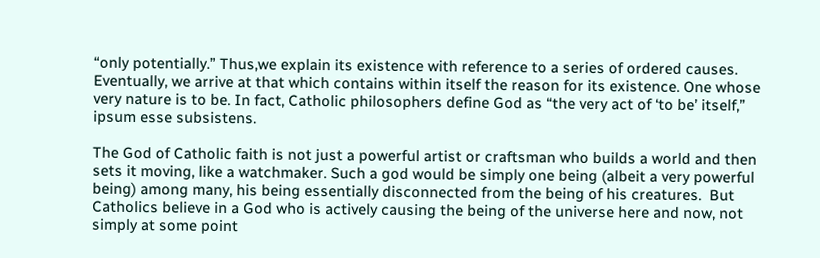“only potentially.” Thus,we explain its existence with reference to a series of ordered causes. Eventually, we arrive at that which contains within itself the reason for its existence. One whose very nature is to be. In fact, Catholic philosophers define God as “the very act of ‘to be’ itself,” ipsum esse subsistens.

The God of Catholic faith is not just a powerful artist or craftsman who builds a world and then sets it moving, like a watchmaker. Such a god would be simply one being (albeit a very powerful being) among many, his being essentially disconnected from the being of his creatures.  But Catholics believe in a God who is actively causing the being of the universe here and now, not simply at some point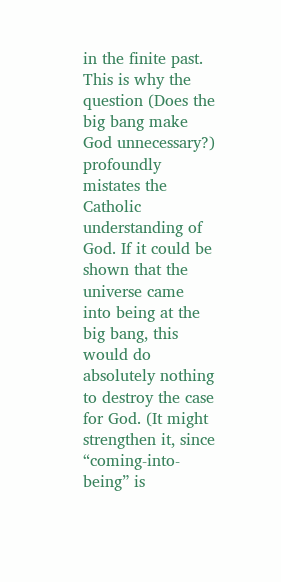in the finite past.  This is why the question (Does the big bang make God unnecessary?) profoundly mistates the Catholic understanding of God. If it could be shown that the universe came into being at the big bang, this would do absolutely nothing to destroy the case for God. (It might strengthen it, since “coming-into-being” is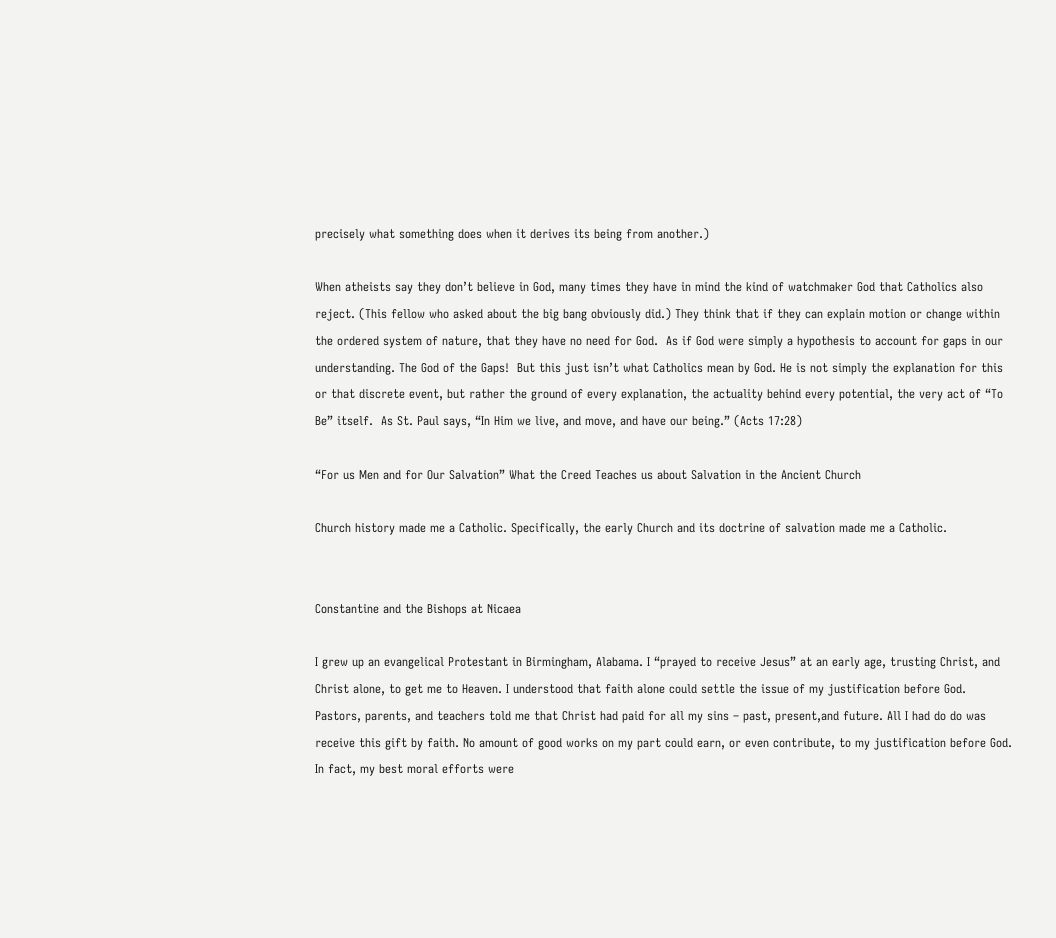precisely what something does when it derives its being from another.)

When atheists say they don’t believe in God, many times they have in mind the kind of watchmaker God that Catholics also reject. (This fellow who asked about the big bang obviously did.) They think that if they can explain motion or change within the ordered system of nature, that they have no need for God.  As if God were simply a hypothesis to account for gaps in our understanding. The God of the Gaps!  But this just isn’t what Catholics mean by God. He is not simply the explanation for this or that discrete event, but rather the ground of every explanation, the actuality behind every potential, the very act of “To Be” itself.  As St. Paul says, “In Him we live, and move, and have our being.” (Acts 17:28)

“For us Men and for Our Salvation” What the Creed Teaches us about Salvation in the Ancient Church

Church history made me a Catholic. Specifically, the early Church and its doctrine of salvation made me a Catholic.


Constantine and the Bishops at Nicaea

I grew up an evangelical Protestant in Birmingham, Alabama. I “prayed to receive Jesus” at an early age, trusting Christ, and Christ alone, to get me to Heaven. I understood that faith alone could settle the issue of my justification before God. Pastors, parents, and teachers told me that Christ had paid for all my sins – past, present,and future. All I had do do was receive this gift by faith. No amount of good works on my part could earn, or even contribute, to my justification before God. In fact, my best moral efforts were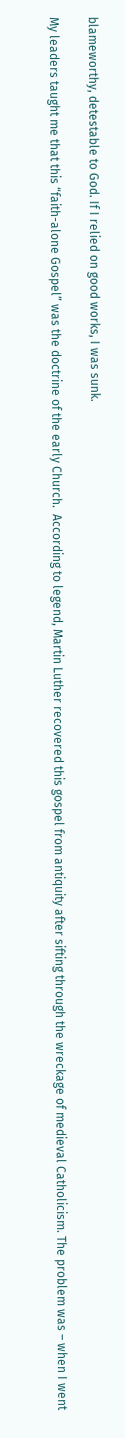blameworthy, detestable to God. If I relied on good works, I was sunk.

My leaders taught me that this “faith-alone Gospel” was the doctrine of the early Church.  According to legend, Martin Luther recovered this gospel from antiquity after sifting through the wreckage of medieval Catholicism. The problem was – when I went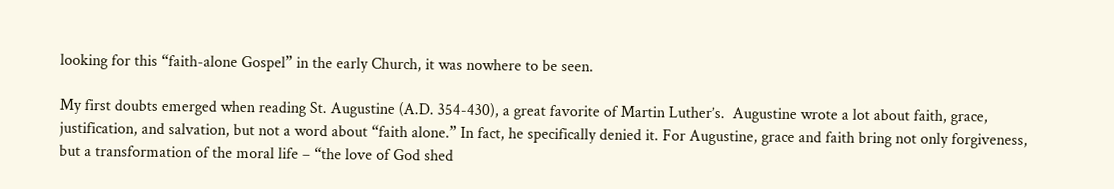looking for this “faith-alone Gospel” in the early Church, it was nowhere to be seen.

My first doubts emerged when reading St. Augustine (A.D. 354-430), a great favorite of Martin Luther’s.  Augustine wrote a lot about faith, grace, justification, and salvation, but not a word about “faith alone.” In fact, he specifically denied it. For Augustine, grace and faith bring not only forgiveness, but a transformation of the moral life – “the love of God shed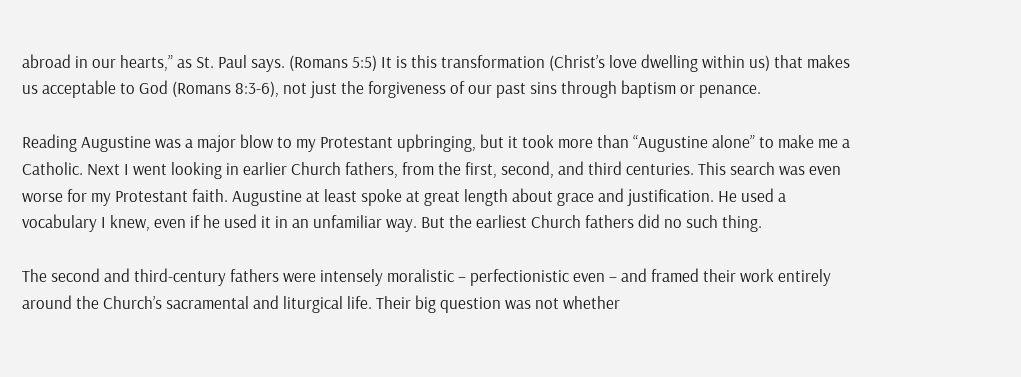abroad in our hearts,” as St. Paul says. (Romans 5:5) It is this transformation (Christ’s love dwelling within us) that makes us acceptable to God (Romans 8:3-6), not just the forgiveness of our past sins through baptism or penance.

Reading Augustine was a major blow to my Protestant upbringing, but it took more than “Augustine alone” to make me a Catholic. Next I went looking in earlier Church fathers, from the first, second, and third centuries. This search was even worse for my Protestant faith. Augustine at least spoke at great length about grace and justification. He used a vocabulary I knew, even if he used it in an unfamiliar way. But the earliest Church fathers did no such thing.

The second and third-century fathers were intensely moralistic – perfectionistic even – and framed their work entirely around the Church’s sacramental and liturgical life. Their big question was not whether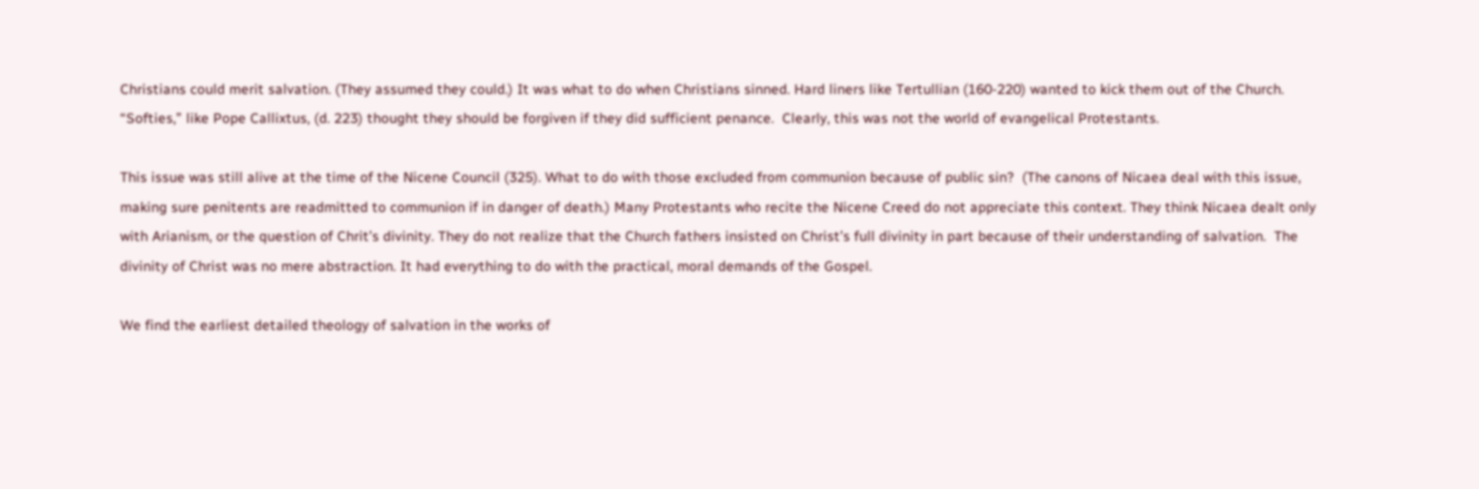Christians could merit salvation. (They assumed they could.) It was what to do when Christians sinned. Hard liners like Tertullian (160-220) wanted to kick them out of the Church. “Softies,” like Pope Callixtus, (d. 223) thought they should be forgiven if they did sufficient penance.  Clearly, this was not the world of evangelical Protestants.

This issue was still alive at the time of the Nicene Council (325). What to do with those excluded from communion because of public sin?  (The canons of Nicaea deal with this issue, making sure penitents are readmitted to communion if in danger of death.) Many Protestants who recite the Nicene Creed do not appreciate this context. They think Nicaea dealt only with Arianism, or the question of Chrit’s divinity. They do not realize that the Church fathers insisted on Christ’s full divinity in part because of their understanding of salvation.  The divinity of Christ was no mere abstraction. It had everything to do with the practical, moral demands of the Gospel.

We find the earliest detailed theology of salvation in the works of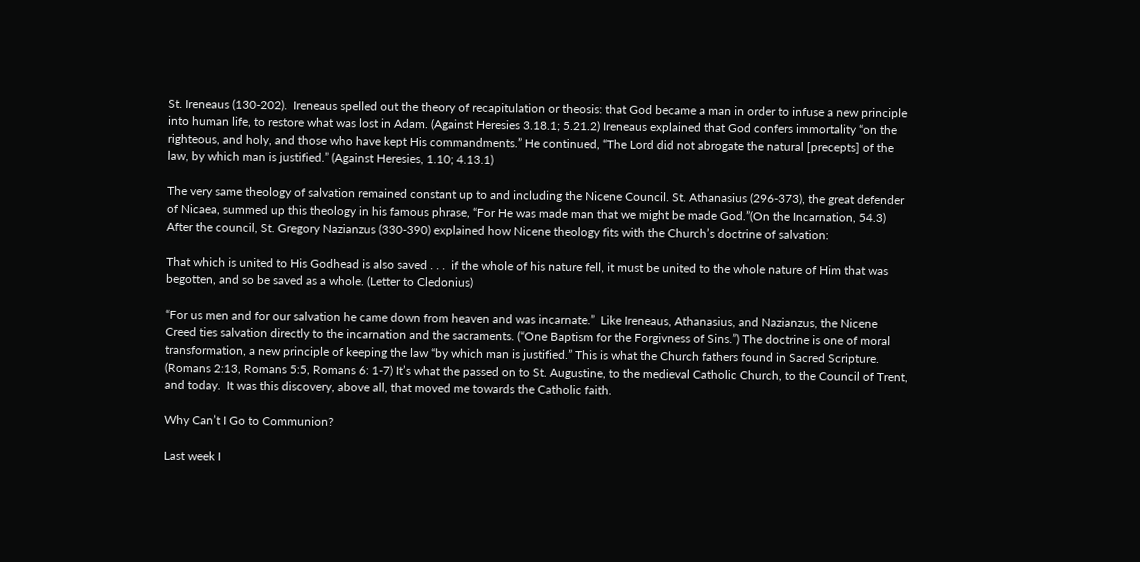St. Ireneaus (130-202).  Ireneaus spelled out the theory of recapitulation or theosis: that God became a man in order to infuse a new principle into human life, to restore what was lost in Adam. (Against Heresies 3.18.1; 5.21.2) Ireneaus explained that God confers immortality “on the righteous, and holy, and those who have kept His commandments.” He continued, “The Lord did not abrogate the natural [precepts] of the law, by which man is justified.” (Against Heresies, 1.10; 4.13.1)

The very same theology of salvation remained constant up to and including the Nicene Council. St. Athanasius (296-373), the great defender of Nicaea, summed up this theology in his famous phrase, “For He was made man that we might be made God.”(On the Incarnation, 54.3)  After the council, St. Gregory Nazianzus (330-390) explained how Nicene theology fits with the Church’s doctrine of salvation:

That which is united to His Godhead is also saved . . .  if the whole of his nature fell, it must be united to the whole nature of Him that was begotten, and so be saved as a whole. (Letter to Cledonius)

“For us men and for our salvation he came down from heaven and was incarnate.”  Like Ireneaus, Athanasius, and Nazianzus, the Nicene Creed ties salvation directly to the incarnation and the sacraments. (“One Baptism for the Forgivness of Sins.”) The doctrine is one of moral transformation, a new principle of keeping the law “by which man is justified.” This is what the Church fathers found in Sacred Scripture. (Romans 2:13, Romans 5:5, Romans 6: 1-7) It’s what the passed on to St. Augustine, to the medieval Catholic Church, to the Council of Trent, and today.  It was this discovery, above all, that moved me towards the Catholic faith.

Why Can’t I Go to Communion?

Last week I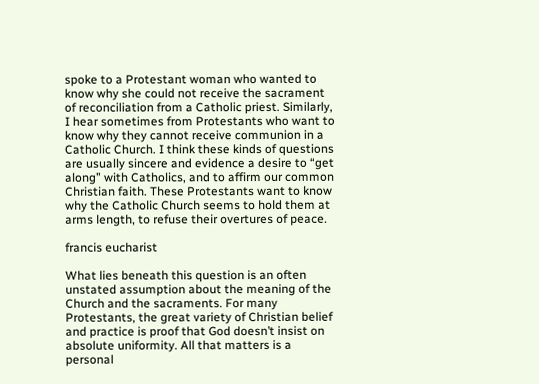spoke to a Protestant woman who wanted to know why she could not receive the sacrament of reconciliation from a Catholic priest. Similarly, I hear sometimes from Protestants who want to know why they cannot receive communion in a Catholic Church. I think these kinds of questions are usually sincere and evidence a desire to “get along” with Catholics, and to affirm our common Christian faith. These Protestants want to know why the Catholic Church seems to hold them at arms length, to refuse their overtures of peace.

francis eucharist

What lies beneath this question is an often unstated assumption about the meaning of the Church and the sacraments. For many Protestants, the great variety of Christian belief and practice is proof that God doesn’t insist on absolute uniformity. All that matters is a personal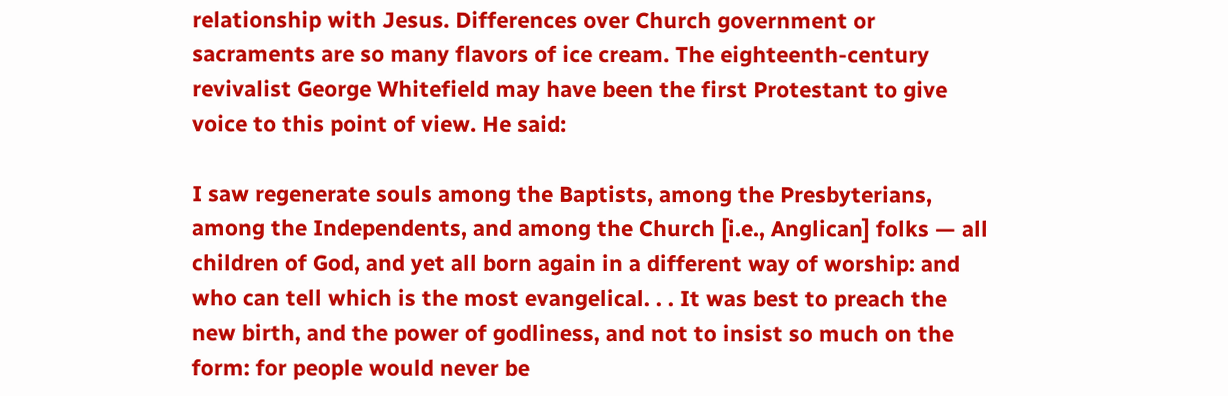relationship with Jesus. Differences over Church government or sacraments are so many flavors of ice cream. The eighteenth-century revivalist George Whitefield may have been the first Protestant to give voice to this point of view. He said:

I saw regenerate souls among the Baptists, among the Presbyterians, among the Independents, and among the Church [i.e., Anglican] folks — all children of God, and yet all born again in a different way of worship: and who can tell which is the most evangelical. . . It was best to preach the new birth, and the power of godliness, and not to insist so much on the form: for people would never be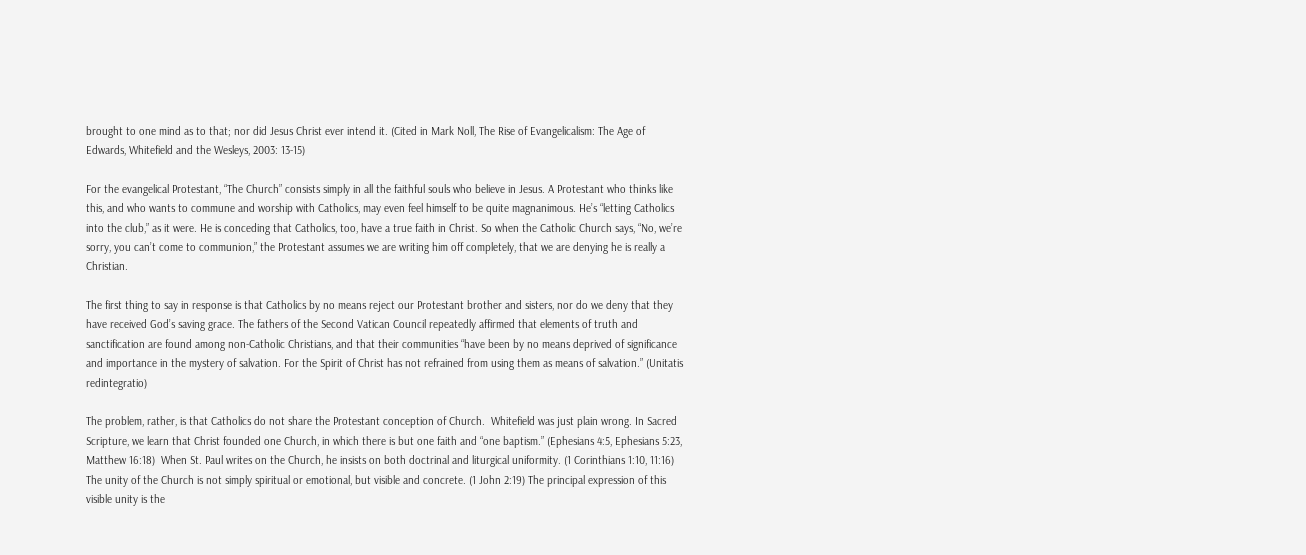brought to one mind as to that; nor did Jesus Christ ever intend it. (Cited in Mark Noll, The Rise of Evangelicalism: The Age of Edwards, Whitefield and the Wesleys, 2003: 13-15)

For the evangelical Protestant, “The Church” consists simply in all the faithful souls who believe in Jesus. A Protestant who thinks like this, and who wants to commune and worship with Catholics, may even feel himself to be quite magnanimous. He’s “letting Catholics into the club,” as it were. He is conceding that Catholics, too, have a true faith in Christ. So when the Catholic Church says, “No, we’re sorry, you can’t come to communion,” the Protestant assumes we are writing him off completely, that we are denying he is really a Christian.

The first thing to say in response is that Catholics by no means reject our Protestant brother and sisters, nor do we deny that they have received God’s saving grace. The fathers of the Second Vatican Council repeatedly affirmed that elements of truth and sanctification are found among non-Catholic Christians, and that their communities “have been by no means deprived of significance and importance in the mystery of salvation. For the Spirit of Christ has not refrained from using them as means of salvation.” (Unitatis redintegratio)

The problem, rather, is that Catholics do not share the Protestant conception of Church.  Whitefield was just plain wrong. In Sacred Scripture, we learn that Christ founded one Church, in which there is but one faith and “one baptism.” (Ephesians 4:5, Ephesians 5:23, Matthew 16:18)  When St. Paul writes on the Church, he insists on both doctrinal and liturgical uniformity. (1 Corinthians 1:10, 11:16)  The unity of the Church is not simply spiritual or emotional, but visible and concrete. (1 John 2:19) The principal expression of this visible unity is the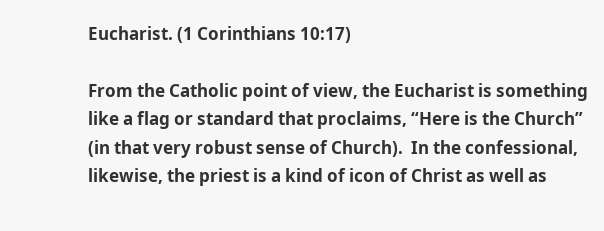Eucharist. (1 Corinthians 10:17)

From the Catholic point of view, the Eucharist is something like a flag or standard that proclaims, “Here is the Church” (in that very robust sense of Church).  In the confessional, likewise, the priest is a kind of icon of Christ as well as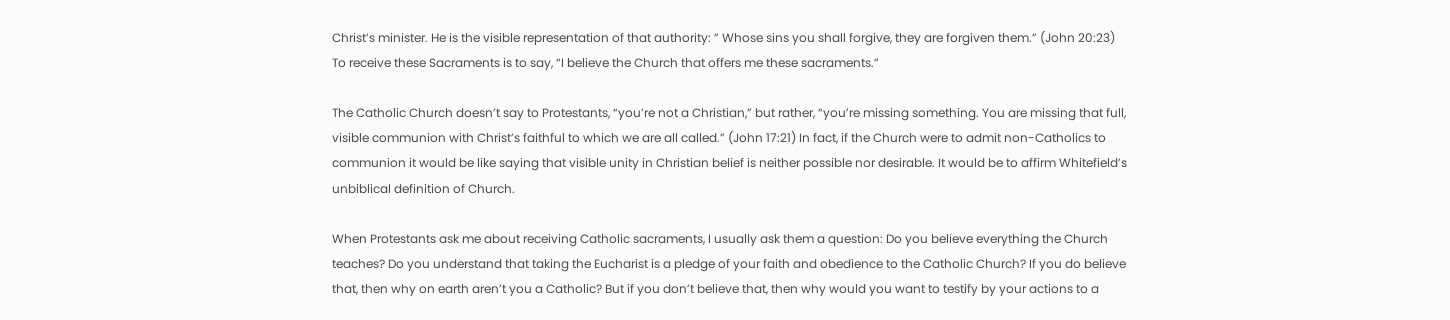Christ’s minister. He is the visible representation of that authority: ” Whose sins you shall forgive, they are forgiven them.” (John 20:23) To receive these Sacraments is to say, “I believe the Church that offers me these sacraments.”

The Catholic Church doesn’t say to Protestants, “you’re not a Christian,” but rather, “you’re missing something. You are missing that full, visible communion with Christ’s faithful to which we are all called.” (John 17:21) In fact, if the Church were to admit non-Catholics to communion it would be like saying that visible unity in Christian belief is neither possible nor desirable. It would be to affirm Whitefield’s unbiblical definition of Church.

When Protestants ask me about receiving Catholic sacraments, I usually ask them a question: Do you believe everything the Church teaches? Do you understand that taking the Eucharist is a pledge of your faith and obedience to the Catholic Church? If you do believe that, then why on earth aren’t you a Catholic? But if you don’t believe that, then why would you want to testify by your actions to a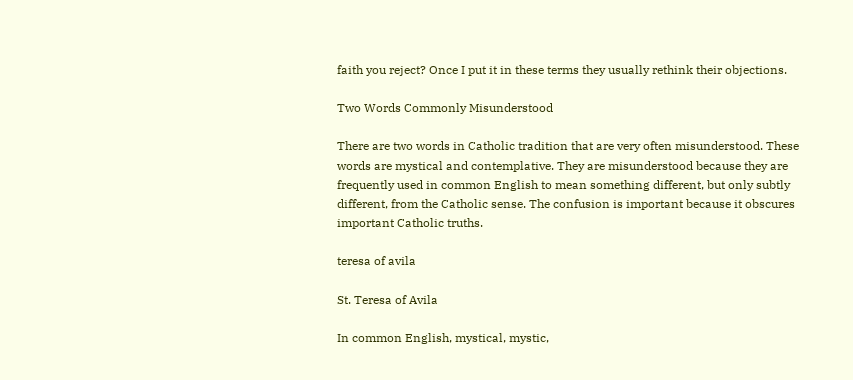faith you reject? Once I put it in these terms they usually rethink their objections.

Two Words Commonly Misunderstood

There are two words in Catholic tradition that are very often misunderstood. These words are mystical and contemplative. They are misunderstood because they are frequently used in common English to mean something different, but only subtly different, from the Catholic sense. The confusion is important because it obscures important Catholic truths.

teresa of avila

St. Teresa of Avila

In common English, mystical, mystic,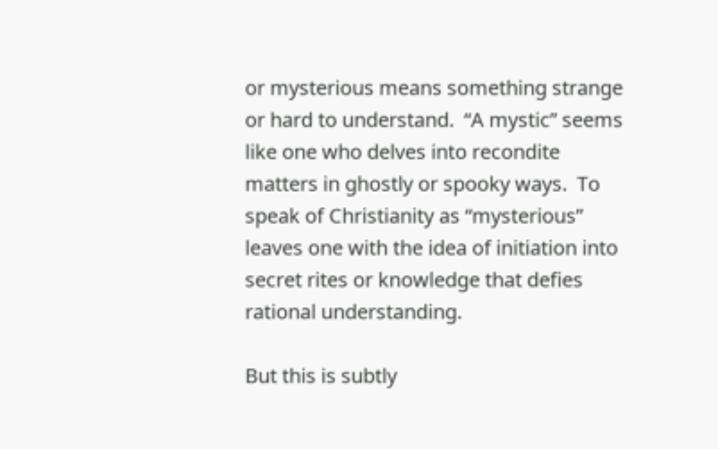or mysterious means something strange or hard to understand.  “A mystic” seems like one who delves into recondite matters in ghostly or spooky ways.  To speak of Christianity as “mysterious” leaves one with the idea of initiation into secret rites or knowledge that defies rational understanding.

But this is subtly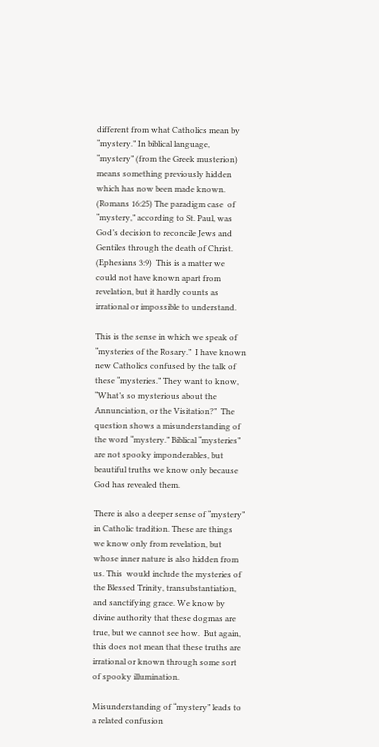different from what Catholics mean by “mystery.” In biblical language, “mystery” (from the Greek musterion) means something previously hidden which has now been made known. (Romans 16:25) The paradigm case  of “mystery,” according to St. Paul, was God’s decision to reconcile Jews and Gentiles through the death of Christ. (Ephesians 3:9)  This is a matter we could not have known apart from revelation, but it hardly counts as irrational or impossible to understand.

This is the sense in which we speak of “mysteries of the Rosary.”  I have known new Catholics confused by the talk of these “mysteries.” They want to know, “What’s so mysterious about the Annunciation, or the Visitation?”  The question shows a misunderstanding of the word “mystery.” Biblical “mysteries” are not spooky imponderables, but beautiful truths we know only because God has revealed them.

There is also a deeper sense of “mystery” in Catholic tradition. These are things we know only from revelation, but whose inner nature is also hidden from us. This  would include the mysteries of the Blessed Trinity, transubstantiation, and sanctifying grace. We know by divine authority that these dogmas are true, but we cannot see how.  But again, this does not mean that these truths are irrational or known through some sort of spooky illumination.

Misunderstanding of “mystery” leads to a related confusion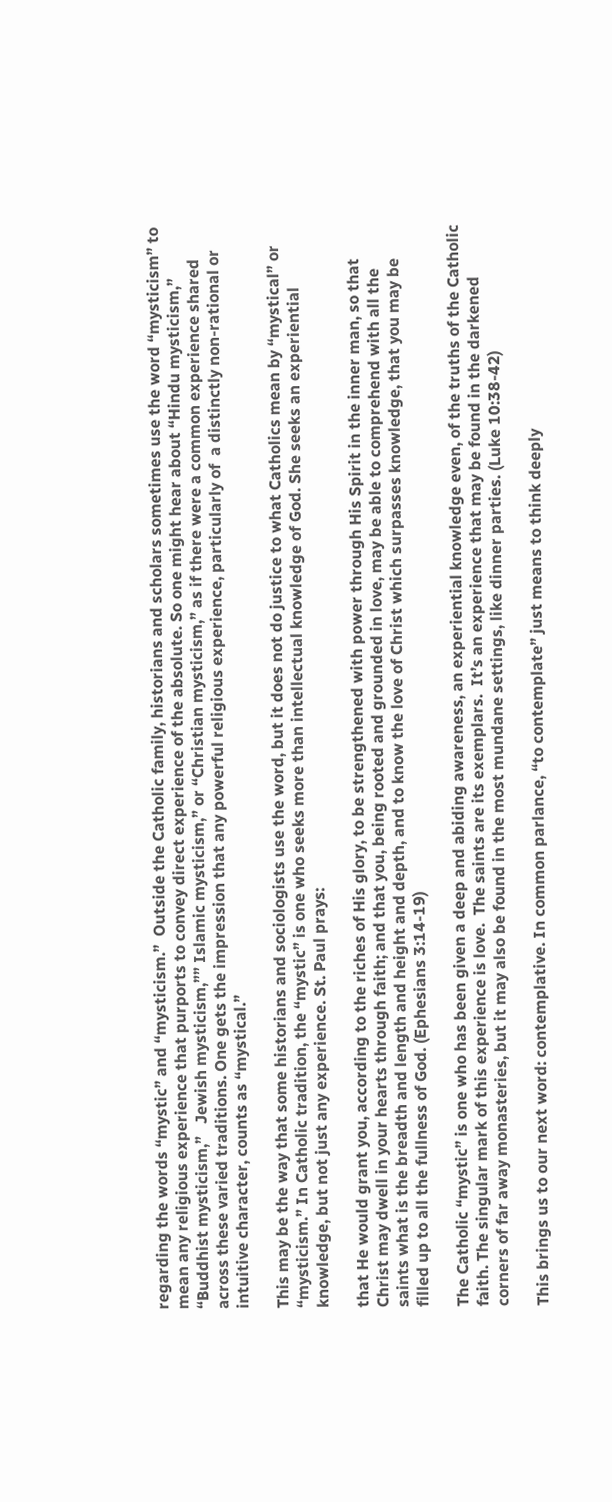regarding the words “mystic” and “mysticism.”  Outside the Catholic family, historians and scholars sometimes use the word “mysticism” to mean any religious experience that purports to convey direct experience of the absolute. So one might hear about “Hindu mysticism,” “Buddhist mysticism,”   Jewish mysticism,”” Islamic mysticism,” or “Christian mysticism,” as if there were a common experience shared across these varied traditions. One gets the impression that any powerful religious experience, particularly of  a distinctly non-rational or intuitive character, counts as “mystical.”

This may be the way that some historians and sociologists use the word, but it does not do justice to what Catholics mean by “mystical” or “mysticism.” In Catholic tradition, the “mystic” is one who seeks more than intellectual knowledge of God. She seeks an experiential knowledge, but not just any experience. St. Paul prays:

that He would grant you, according to the riches of His glory, to be strengthened with power through His Spirit in the inner man, so that Christ may dwell in your hearts through faith; and that you, being rooted and grounded in love, may be able to comprehend with all the saints what is the breadth and length and height and depth, and to know the love of Christ which surpasses knowledge, that you may be filled up to all the fullness of God. (Ephesians 3:14-19)

The Catholic “mystic” is one who has been given a deep and abiding awareness, an experiential knowledge even, of the truths of the Catholic faith. The singular mark of this experience is love.  The saints are its exemplars.  It’s an experience that may be found in the darkened corners of far away monasteries, but it may also be found in the most mundane settings, like dinner parties. (Luke 10:38-42)

This brings us to our next word: contemplative. In common parlance, “to contemplate” just means to think deeply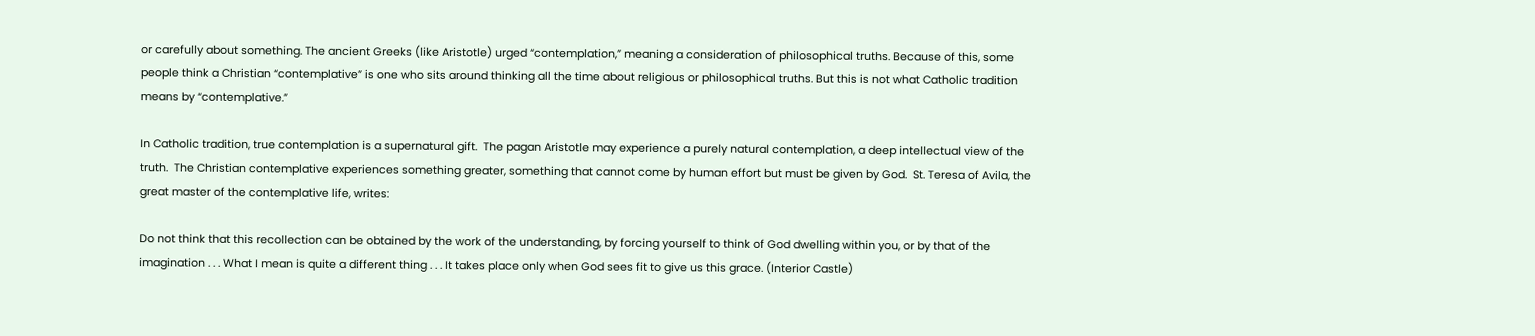or carefully about something. The ancient Greeks (like Aristotle) urged “contemplation,” meaning a consideration of philosophical truths. Because of this, some people think a Christian “contemplative” is one who sits around thinking all the time about religious or philosophical truths. But this is not what Catholic tradition means by “contemplative.”

In Catholic tradition, true contemplation is a supernatural gift.  The pagan Aristotle may experience a purely natural contemplation, a deep intellectual view of the truth.  The Christian contemplative experiences something greater, something that cannot come by human effort but must be given by God.  St. Teresa of Avila, the great master of the contemplative life, writes:

Do not think that this recollection can be obtained by the work of the understanding, by forcing yourself to think of God dwelling within you, or by that of the imagination . . . What I mean is quite a different thing . . . It takes place only when God sees fit to give us this grace. (Interior Castle)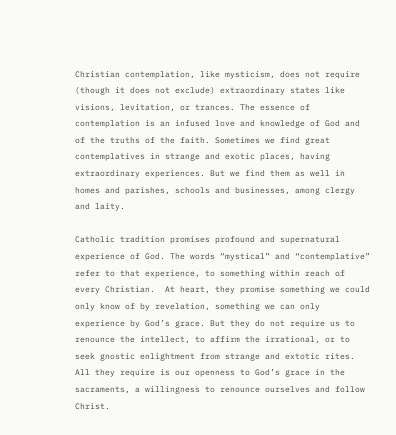Christian contemplation, like mysticism, does not require (though it does not exclude) extraordinary states like visions, levitation, or trances. The essence of contemplation is an infused love and knowledge of God and of the truths of the faith. Sometimes we find great contemplatives in strange and exotic places, having extraordinary experiences. But we find them as well in homes and parishes, schools and businesses, among clergy and laity.

Catholic tradition promises profound and supernatural experience of God. The words “mystical” and “contemplative” refer to that experience, to something within reach of every Christian.  At heart, they promise something we could only know of by revelation, something we can only experience by God’s grace. But they do not require us to renounce the intellect, to affirm the irrational, or to seek gnostic enlightment from strange and extotic rites. All they require is our openness to God’s grace in the sacraments, a willingness to renounce ourselves and follow Christ.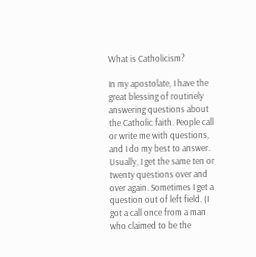What is Catholicism?

In my apostolate, I have the great blessing of routinely answering questions about the Catholic faith. People call or write me with questions, and I do my best to answer. Usually, I get the same ten or twenty questions over and over again. Sometimes I get a question out of left field. (I got a call once from a man who claimed to be the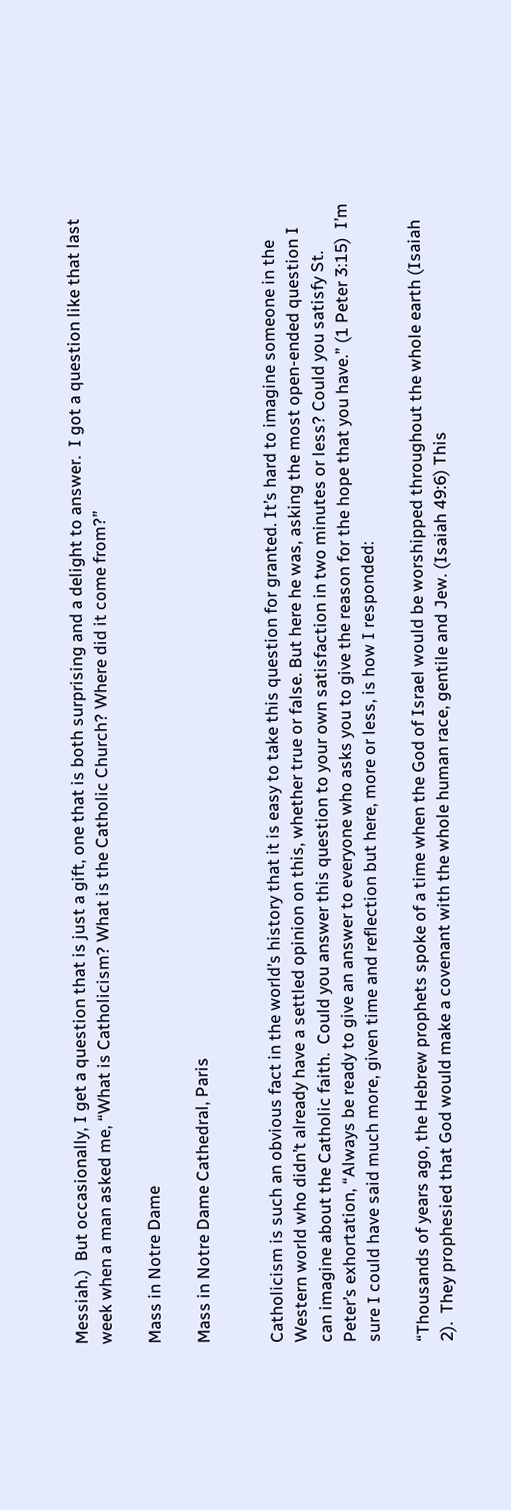Messiah.)  But occasionally, I get a question that is just a gift, one that is both surprising and a delight to answer.  I got a question like that last week when a man asked me, “What is Catholicism? What is the Catholic Church? Where did it come from?”

Mass in Notre Dame

Mass in Notre Dame Cathedral, Paris


Catholicism is such an obvious fact in the world’s history that it is easy to take this question for granted. It’s hard to imagine someone in the Western world who didn’t already have a settled opinion on this, whether true or false. But here he was, asking the most open-ended question I can imagine about the Catholic faith.  Could you answer this question to your own satisfaction in two minutes or less? Could you satisfy St. Peter’s exhortation, “Always be ready to give an answer to everyone who asks you to give the reason for the hope that you have.” (1 Peter 3:15)  I’m sure I could have said much more, given time and reflection but here, more or less, is how I responded:

“Thousands of years ago, the Hebrew prophets spoke of a time when the God of Israel would be worshipped throughout the whole earth (Isaiah 2).  They prophesied that God would make a covenant with the whole human race, gentile and Jew. (Isaiah 49:6) This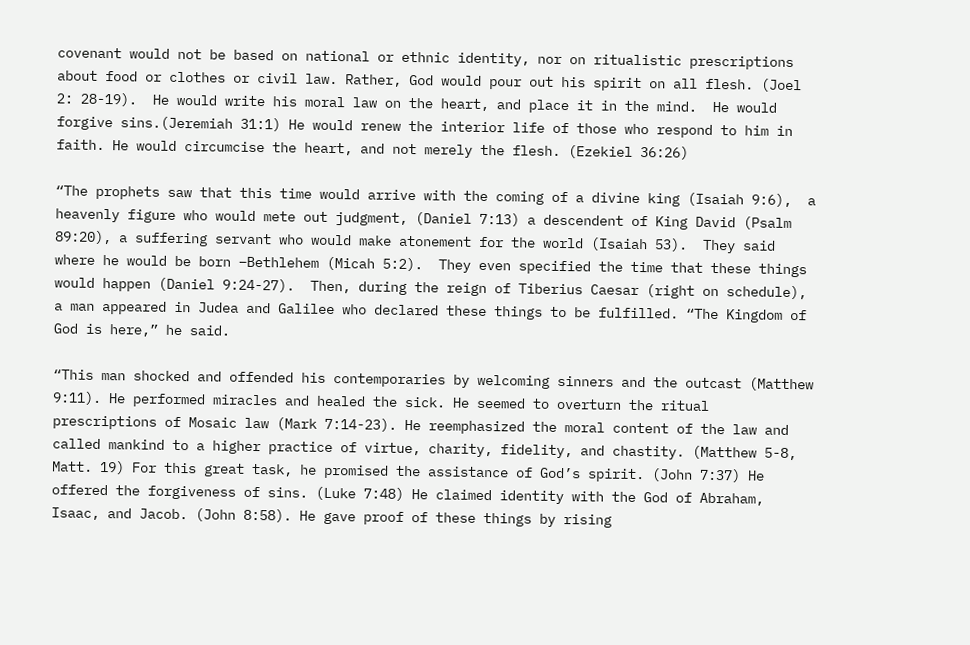covenant would not be based on national or ethnic identity, nor on ritualistic prescriptions about food or clothes or civil law. Rather, God would pour out his spirit on all flesh. (Joel 2: 28-19).  He would write his moral law on the heart, and place it in the mind.  He would forgive sins.(Jeremiah 31:1) He would renew the interior life of those who respond to him in faith. He would circumcise the heart, and not merely the flesh. (Ezekiel 36:26)

“The prophets saw that this time would arrive with the coming of a divine king (Isaiah 9:6),  a heavenly figure who would mete out judgment, (Daniel 7:13) a descendent of King David (Psalm 89:20), a suffering servant who would make atonement for the world (Isaiah 53).  They said where he would be born –Bethlehem (Micah 5:2).  They even specified the time that these things would happen (Daniel 9:24-27).  Then, during the reign of Tiberius Caesar (right on schedule), a man appeared in Judea and Galilee who declared these things to be fulfilled. “The Kingdom of God is here,” he said.

“This man shocked and offended his contemporaries by welcoming sinners and the outcast (Matthew 9:11). He performed miracles and healed the sick. He seemed to overturn the ritual prescriptions of Mosaic law (Mark 7:14-23). He reemphasized the moral content of the law and called mankind to a higher practice of virtue, charity, fidelity, and chastity. (Matthew 5-8, Matt. 19) For this great task, he promised the assistance of God’s spirit. (John 7:37) He offered the forgiveness of sins. (Luke 7:48) He claimed identity with the God of Abraham, Isaac, and Jacob. (John 8:58). He gave proof of these things by rising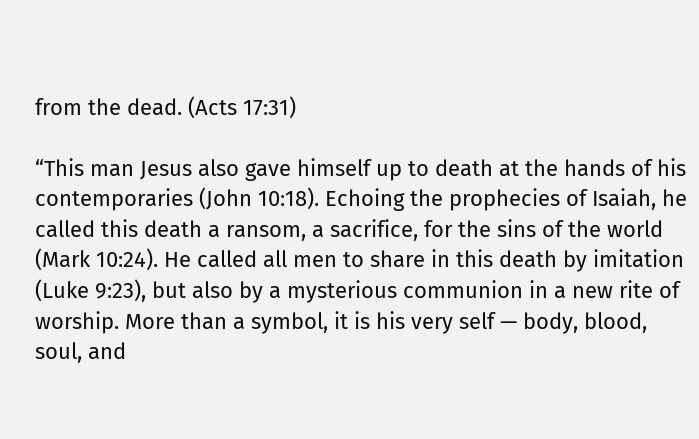from the dead. (Acts 17:31)

“This man Jesus also gave himself up to death at the hands of his contemporaries (John 10:18). Echoing the prophecies of Isaiah, he called this death a ransom, a sacrifice, for the sins of the world (Mark 10:24). He called all men to share in this death by imitation (Luke 9:23), but also by a mysterious communion in a new rite of worship. More than a symbol, it is his very self — body, blood, soul, and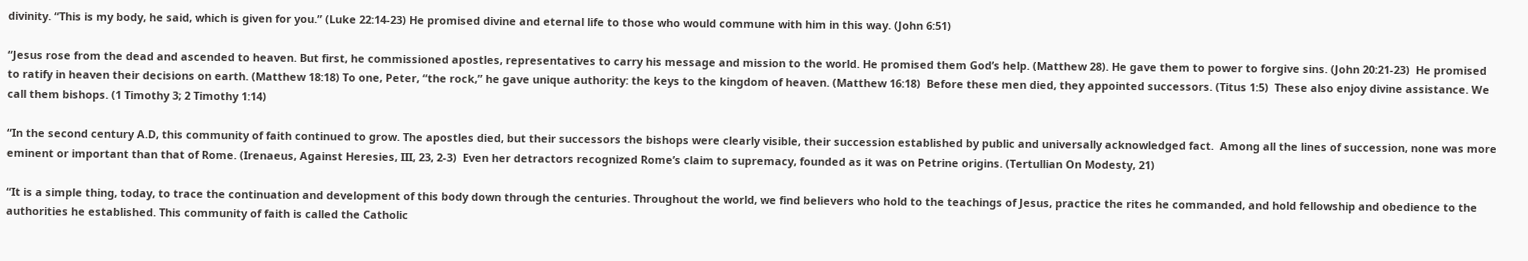divinity. “This is my body, he said, which is given for you.” (Luke 22:14-23) He promised divine and eternal life to those who would commune with him in this way. (John 6:51)

“Jesus rose from the dead and ascended to heaven. But first, he commissioned apostles, representatives to carry his message and mission to the world. He promised them God’s help. (Matthew 28). He gave them to power to forgive sins. (John 20:21-23)  He promised to ratify in heaven their decisions on earth. (Matthew 18:18) To one, Peter, “the rock,” he gave unique authority: the keys to the kingdom of heaven. (Matthew 16:18)  Before these men died, they appointed successors. (Titus 1:5)  These also enjoy divine assistance. We call them bishops. (1 Timothy 3; 2 Timothy 1:14)

“In the second century A.D, this community of faith continued to grow. The apostles died, but their successors the bishops were clearly visible, their succession established by public and universally acknowledged fact.  Among all the lines of succession, none was more eminent or important than that of Rome. (Irenaeus, Against Heresies, III, 23, 2-3)  Even her detractors recognized Rome’s claim to supremacy, founded as it was on Petrine origins. (Tertullian On Modesty, 21)

“It is a simple thing, today, to trace the continuation and development of this body down through the centuries. Throughout the world, we find believers who hold to the teachings of Jesus, practice the rites he commanded, and hold fellowship and obedience to the authorities he established. This community of faith is called the Catholic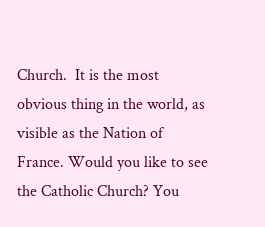Church.  It is the most obvious thing in the world, as visible as the Nation of France. Would you like to see the Catholic Church? You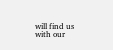will find us with our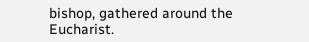bishop, gathered around the Eucharist.